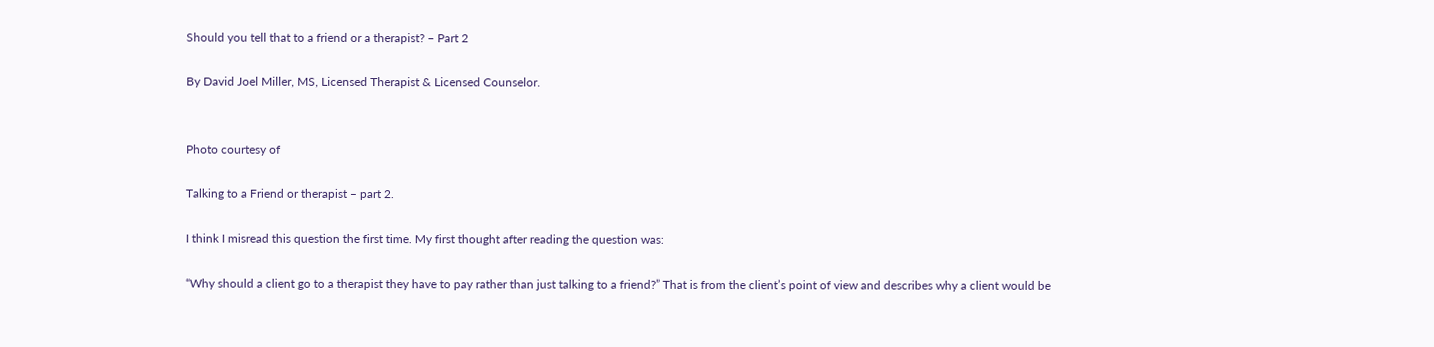Should you tell that to a friend or a therapist? – Part 2

By David Joel Miller, MS, Licensed Therapist & Licensed Counselor.


Photo courtesy of

Talking to a Friend or therapist – part 2.

I think I misread this question the first time. My first thought after reading the question was:

“Why should a client go to a therapist they have to pay rather than just talking to a friend?” That is from the client’s point of view and describes why a client would be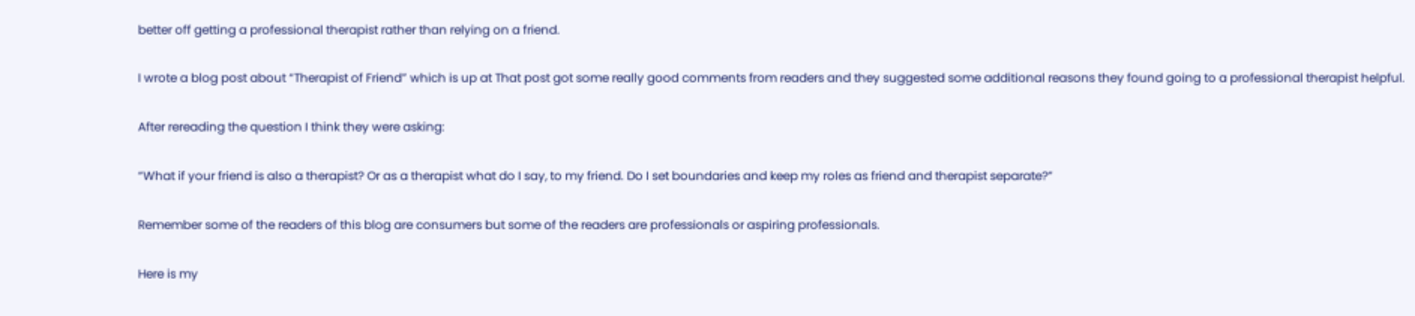better off getting a professional therapist rather than relying on a friend.

I wrote a blog post about “Therapist of Friend” which is up at That post got some really good comments from readers and they suggested some additional reasons they found going to a professional therapist helpful.

After rereading the question I think they were asking:

“What if your friend is also a therapist? Or as a therapist what do I say, to my friend. Do I set boundaries and keep my roles as friend and therapist separate?”

Remember some of the readers of this blog are consumers but some of the readers are professionals or aspiring professionals.

Here is my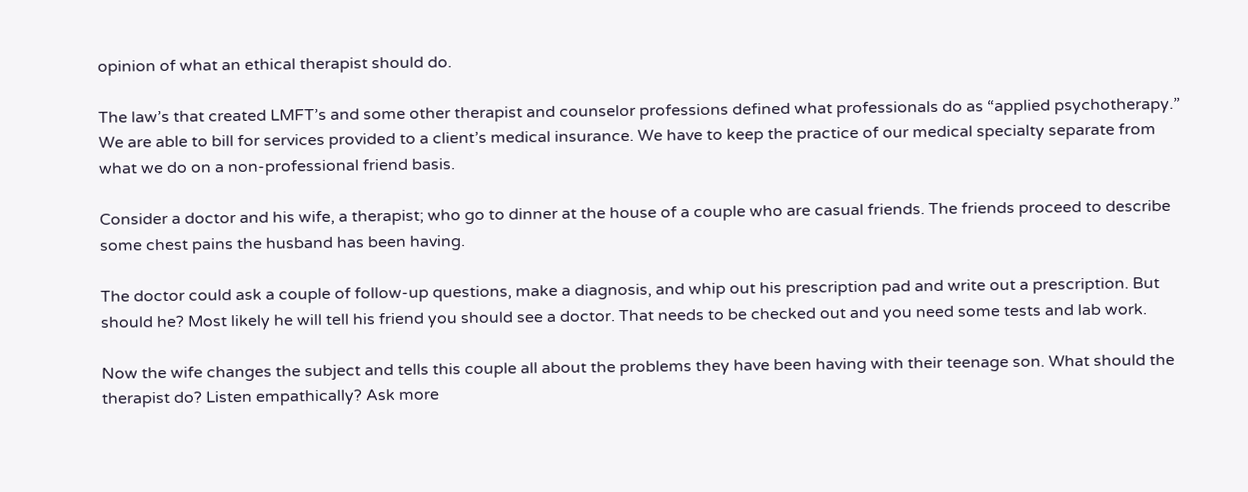opinion of what an ethical therapist should do.

The law’s that created LMFT’s and some other therapist and counselor professions defined what professionals do as “applied psychotherapy.” We are able to bill for services provided to a client’s medical insurance. We have to keep the practice of our medical specialty separate from what we do on a non-professional friend basis.

Consider a doctor and his wife, a therapist; who go to dinner at the house of a couple who are casual friends. The friends proceed to describe some chest pains the husband has been having.

The doctor could ask a couple of follow-up questions, make a diagnosis, and whip out his prescription pad and write out a prescription. But should he? Most likely he will tell his friend you should see a doctor. That needs to be checked out and you need some tests and lab work.

Now the wife changes the subject and tells this couple all about the problems they have been having with their teenage son. What should the therapist do? Listen empathically? Ask more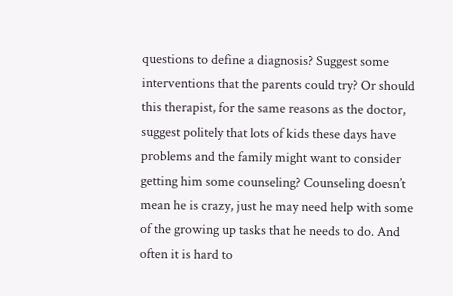questions to define a diagnosis? Suggest some interventions that the parents could try? Or should this therapist, for the same reasons as the doctor, suggest politely that lots of kids these days have problems and the family might want to consider getting him some counseling? Counseling doesn’t mean he is crazy, just he may need help with some of the growing up tasks that he needs to do. And often it is hard to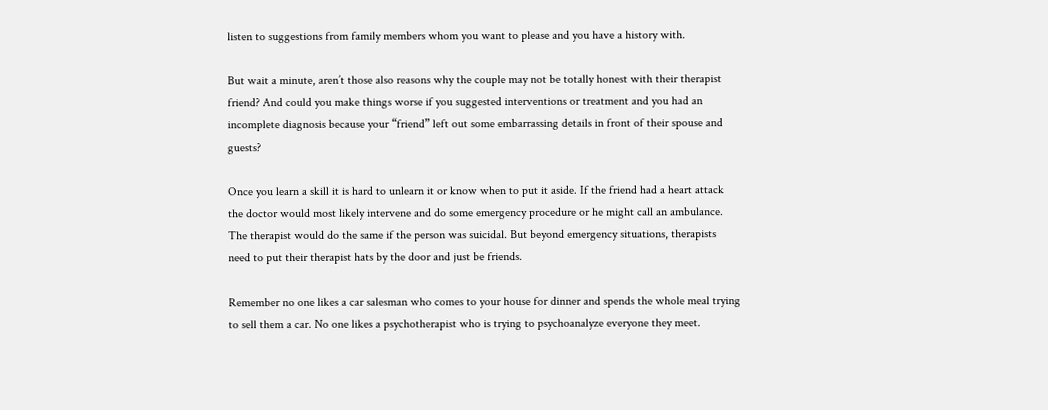listen to suggestions from family members whom you want to please and you have a history with.

But wait a minute, aren’t those also reasons why the couple may not be totally honest with their therapist friend? And could you make things worse if you suggested interventions or treatment and you had an incomplete diagnosis because your “friend” left out some embarrassing details in front of their spouse and guests?

Once you learn a skill it is hard to unlearn it or know when to put it aside. If the friend had a heart attack the doctor would most likely intervene and do some emergency procedure or he might call an ambulance. The therapist would do the same if the person was suicidal. But beyond emergency situations, therapists need to put their therapist hats by the door and just be friends.

Remember no one likes a car salesman who comes to your house for dinner and spends the whole meal trying to sell them a car. No one likes a psychotherapist who is trying to psychoanalyze everyone they meet.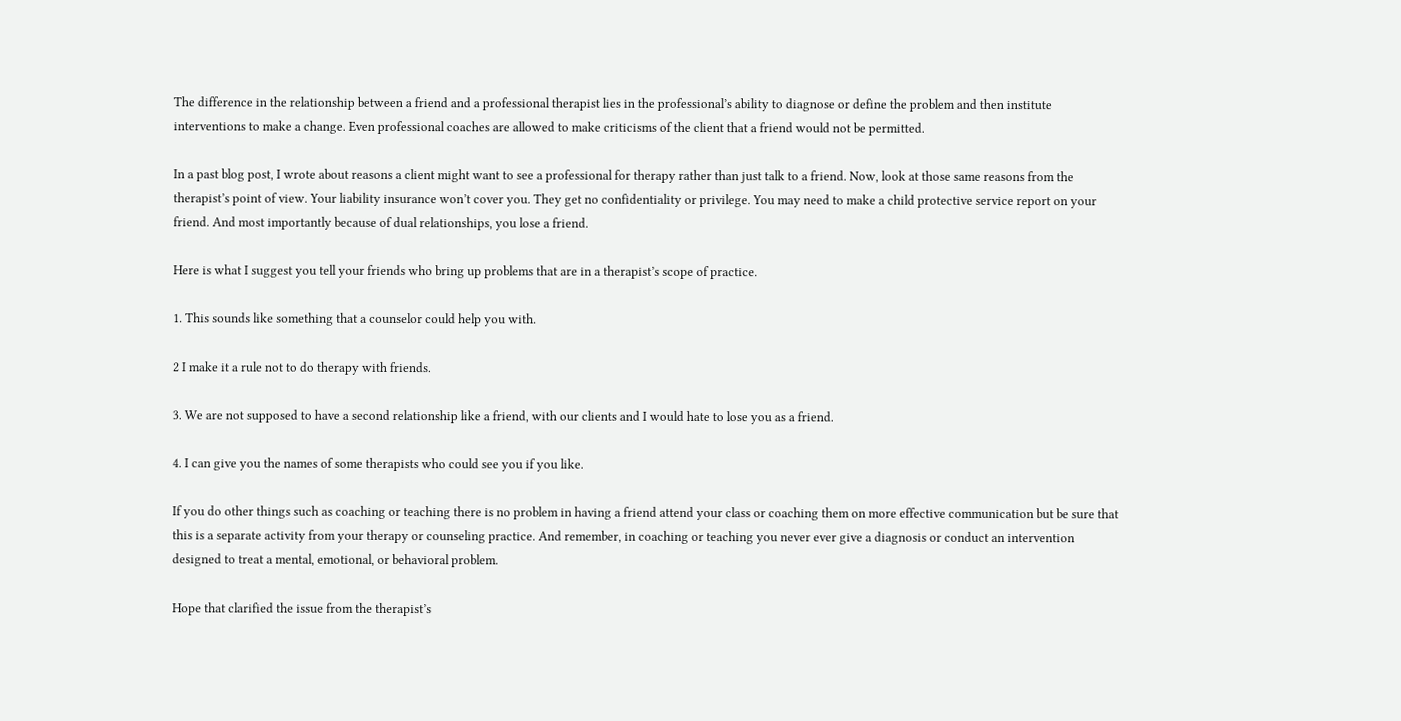The difference in the relationship between a friend and a professional therapist lies in the professional’s ability to diagnose or define the problem and then institute interventions to make a change. Even professional coaches are allowed to make criticisms of the client that a friend would not be permitted.

In a past blog post, I wrote about reasons a client might want to see a professional for therapy rather than just talk to a friend. Now, look at those same reasons from the therapist’s point of view. Your liability insurance won’t cover you. They get no confidentiality or privilege. You may need to make a child protective service report on your friend. And most importantly because of dual relationships, you lose a friend.

Here is what I suggest you tell your friends who bring up problems that are in a therapist’s scope of practice.

1. This sounds like something that a counselor could help you with.

2 I make it a rule not to do therapy with friends.

3. We are not supposed to have a second relationship like a friend, with our clients and I would hate to lose you as a friend.

4. I can give you the names of some therapists who could see you if you like.

If you do other things such as coaching or teaching there is no problem in having a friend attend your class or coaching them on more effective communication but be sure that this is a separate activity from your therapy or counseling practice. And remember, in coaching or teaching you never ever give a diagnosis or conduct an intervention designed to treat a mental, emotional, or behavioral problem.

Hope that clarified the issue from the therapist’s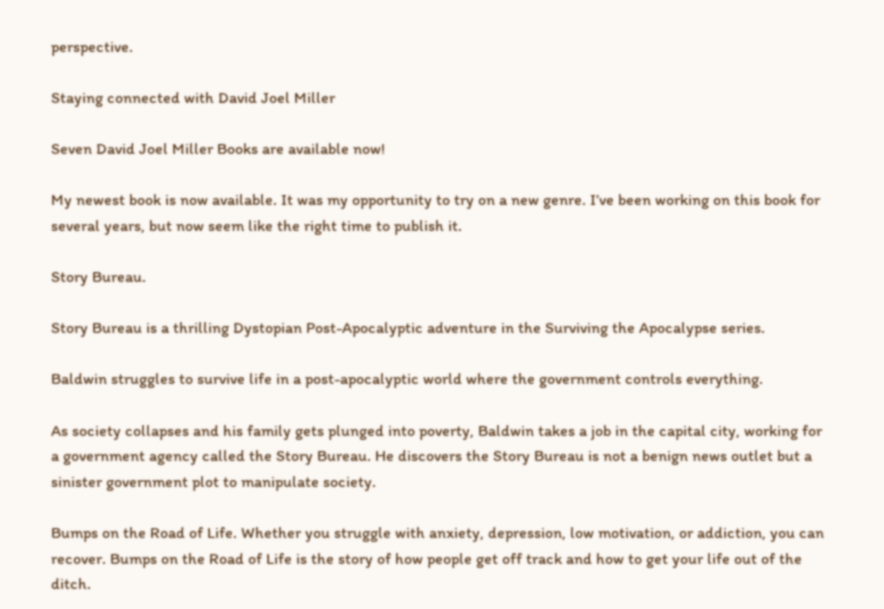perspective.

Staying connected with David Joel Miller

Seven David Joel Miller Books are available now!

My newest book is now available. It was my opportunity to try on a new genre. I’ve been working on this book for several years, but now seem like the right time to publish it.

Story Bureau.

Story Bureau is a thrilling Dystopian Post-Apocalyptic adventure in the Surviving the Apocalypse series.

Baldwin struggles to survive life in a post-apocalyptic world where the government controls everything.

As society collapses and his family gets plunged into poverty, Baldwin takes a job in the capital city, working for a government agency called the Story Bureau. He discovers the Story Bureau is not a benign news outlet but a sinister government plot to manipulate society.

Bumps on the Road of Life. Whether you struggle with anxiety, depression, low motivation, or addiction, you can recover. Bumps on the Road of Life is the story of how people get off track and how to get your life out of the ditch.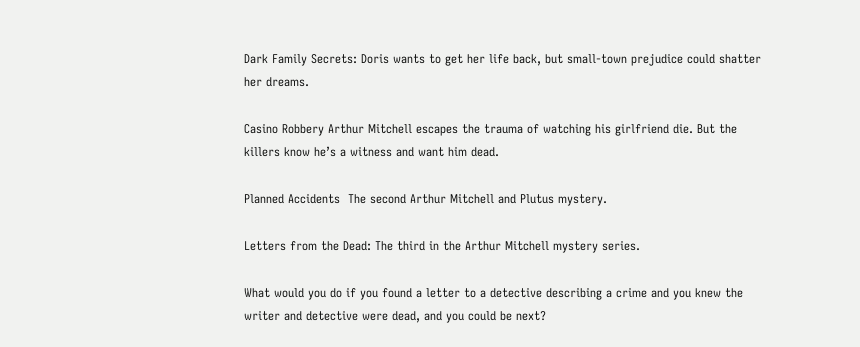Dark Family Secrets: Doris wants to get her life back, but small-town prejudice could shatter her dreams.

Casino Robbery Arthur Mitchell escapes the trauma of watching his girlfriend die. But the killers know he’s a witness and want him dead.

Planned Accidents  The second Arthur Mitchell and Plutus mystery.

Letters from the Dead: The third in the Arthur Mitchell mystery series.

What would you do if you found a letter to a detective describing a crime and you knew the writer and detective were dead, and you could be next?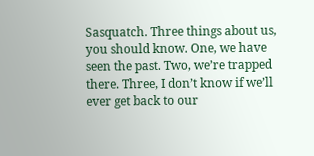Sasquatch. Three things about us, you should know. One, we have seen the past. Two, we’re trapped there. Three, I don’t know if we’ll ever get back to our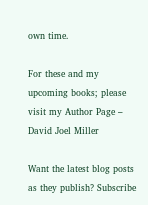own time.

For these and my upcoming books; please visit my Author Page – David Joel Miller

Want the latest blog posts as they publish? Subscribe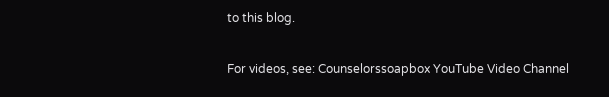to this blog.

For videos, see: Counselorssoapbox YouTube Video Channel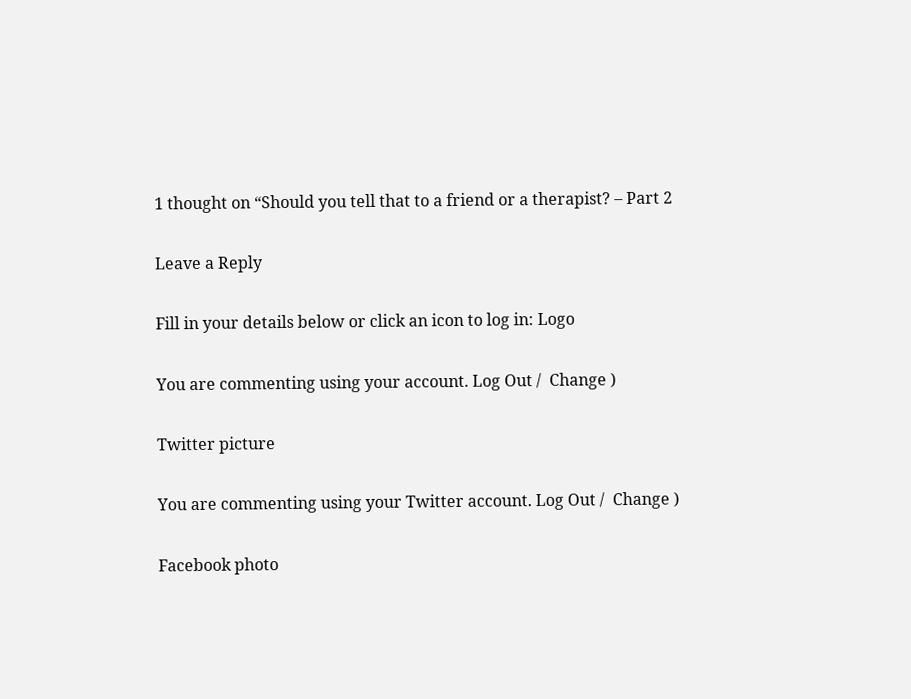1 thought on “Should you tell that to a friend or a therapist? – Part 2

Leave a Reply

Fill in your details below or click an icon to log in: Logo

You are commenting using your account. Log Out /  Change )

Twitter picture

You are commenting using your Twitter account. Log Out /  Change )

Facebook photo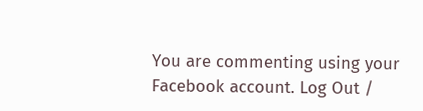You are commenting using your Facebook account. Log Out /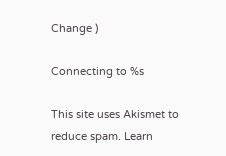Change )

Connecting to %s

This site uses Akismet to reduce spam. Learn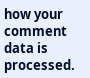how your comment data is processed.